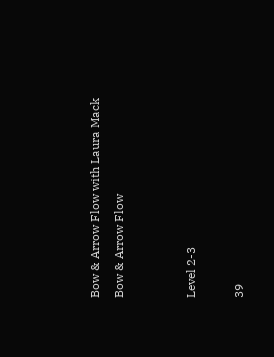Bow & Arrow Flow with Laura Mack
Bow & Arrow Flow


Level 2-3

39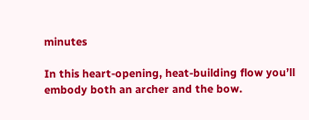minutes

In this heart-opening, heat-building flow you’ll embody both an archer and the bow.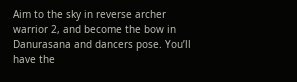Aim to the sky in reverse archer warrior 2, and become the bow in Danurasana and dancers pose. You’ll have the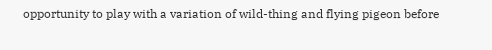opportunity to play with a variation of wild-thing and flying pigeon before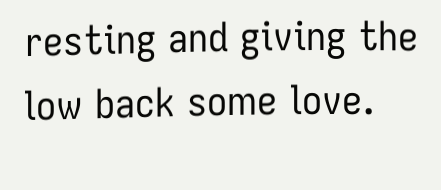resting and giving the low back some love.